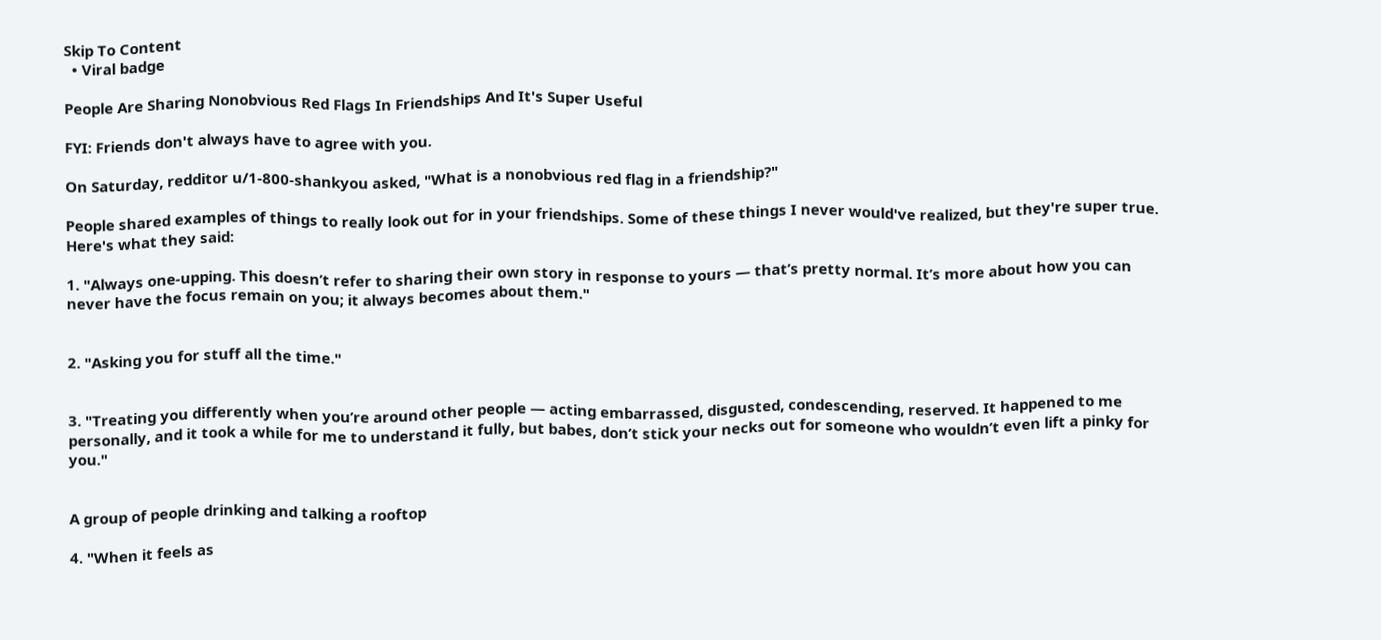Skip To Content
  • Viral badge

People Are Sharing Nonobvious Red Flags In Friendships And It's Super Useful

FYI: Friends don't always have to agree with you.

On Saturday, redditor u/1-800-shankyou asked, "What is a nonobvious red flag in a friendship?"

People shared examples of things to really look out for in your friendships. Some of these things I never would've realized, but they're super true. Here's what they said:

1. "Always one-upping. This doesn’t refer to sharing their own story in response to yours — that’s pretty normal. It’s more about how you can never have the focus remain on you; it always becomes about them."


2. "Asking you for stuff all the time."


3. "Treating you differently when you’re around other people — acting embarrassed, disgusted, condescending, reserved. It happened to me personally, and it took a while for me to understand it fully, but babes, don’t stick your necks out for someone who wouldn’t even lift a pinky for you."


A group of people drinking and talking a rooftop

4. "When it feels as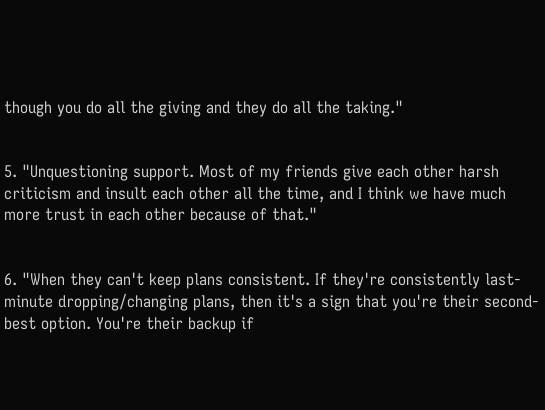though you do all the giving and they do all the taking."


5. "Unquestioning support. Most of my friends give each other harsh criticism and insult each other all the time, and I think we have much more trust in each other because of that."


6. "When they can't keep plans consistent. If they're consistently last-minute dropping/changing plans, then it's a sign that you're their second-best option. You're their backup if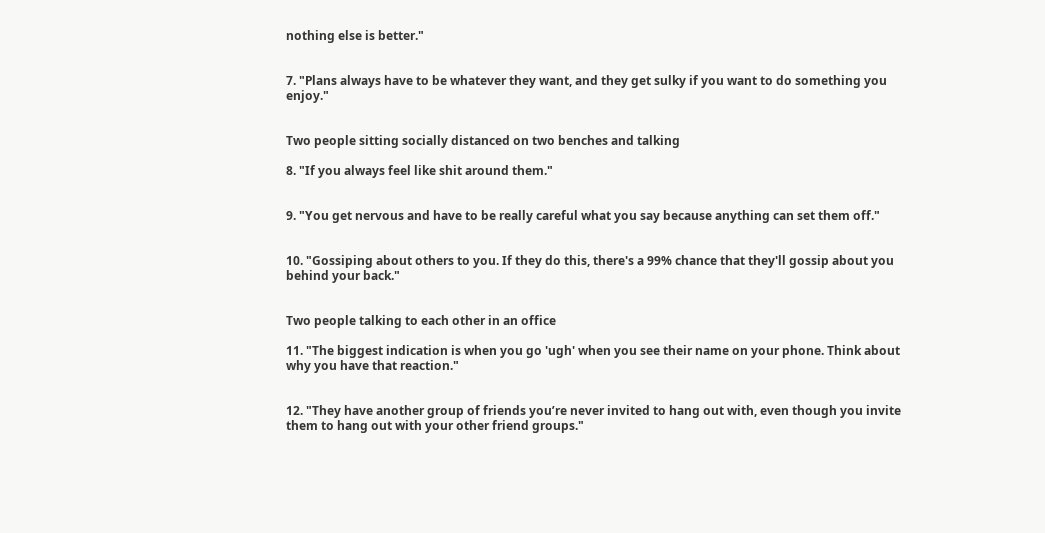nothing else is better."


7. "Plans always have to be whatever they want, and they get sulky if you want to do something you enjoy."


Two people sitting socially distanced on two benches and talking

8. "If you always feel like shit around them."


9. "You get nervous and have to be really careful what you say because anything can set them off."


10. "Gossiping about others to you. If they do this, there's a 99% chance that they'll gossip about you behind your back."


Two people talking to each other in an office

11. "The biggest indication is when you go 'ugh' when you see their name on your phone. Think about why you have that reaction."


12. "They have another group of friends you’re never invited to hang out with, even though you invite them to hang out with your other friend groups."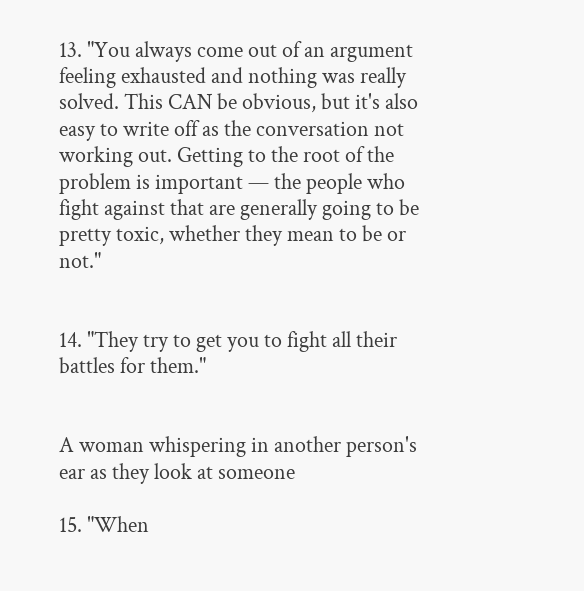13. "You always come out of an argument feeling exhausted and nothing was really solved. This CAN be obvious, but it's also easy to write off as the conversation not working out. Getting to the root of the problem is important — the people who fight against that are generally going to be pretty toxic, whether they mean to be or not."


14. "They try to get you to fight all their battles for them."


A woman whispering in another person's ear as they look at someone

15. "When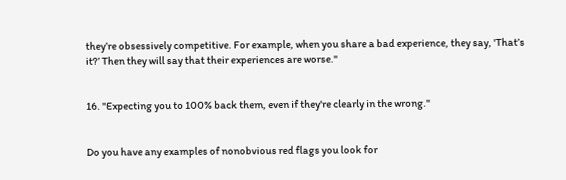they’re obsessively competitive. For example, when you share a bad experience, they say, 'That’s it?’ Then they will say that their experiences are worse."


16. "Expecting you to 100% back them, even if they're clearly in the wrong."


Do you have any examples of nonobvious red flags you look for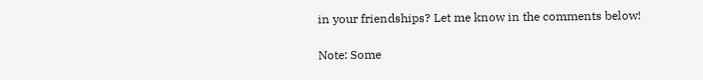in your friendships? Let me know in the comments below!

Note: Some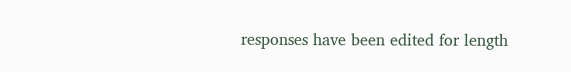responses have been edited for length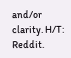and/or clarity. H/T: Reddit.